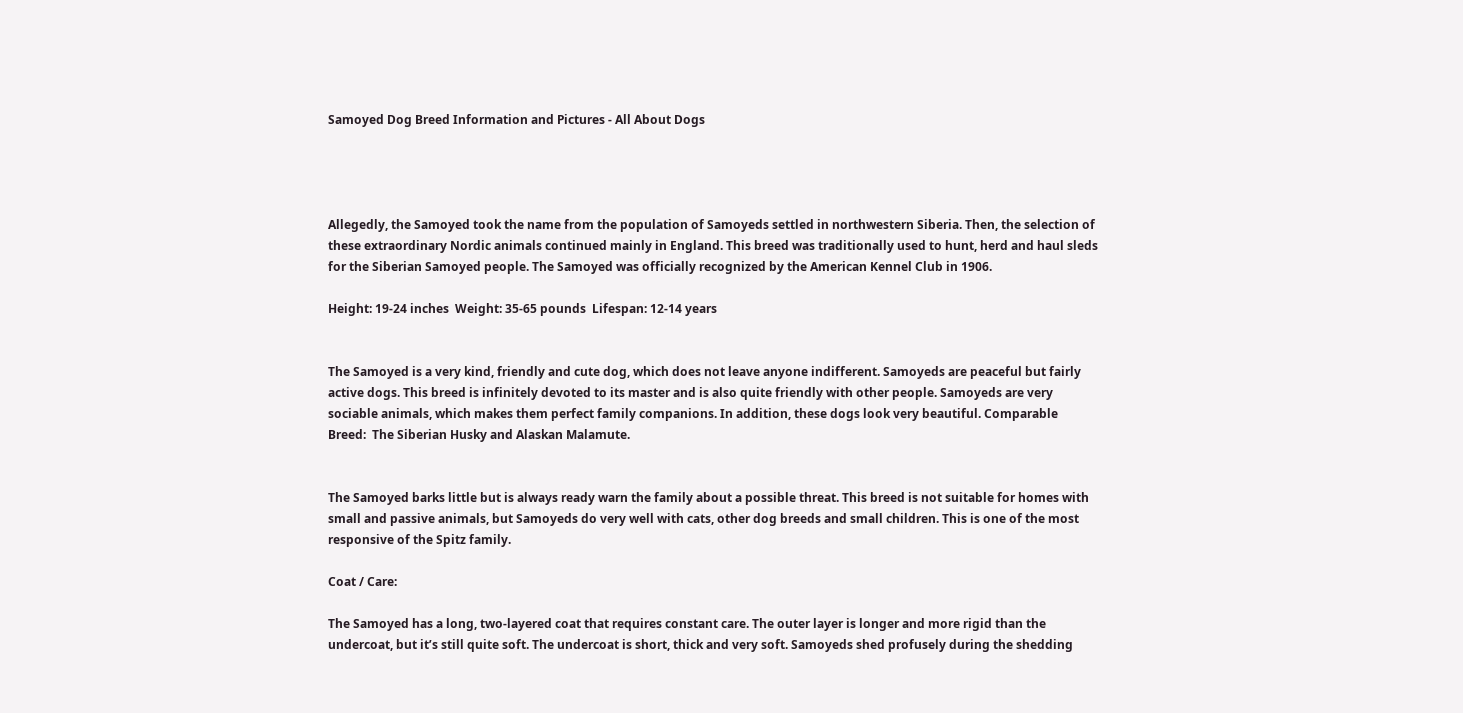Samoyed Dog Breed Information and Pictures - All About Dogs




Allegedly, the Samoyed took the name from the population of Samoyeds settled in northwestern Siberia. Then, the selection of these extraordinary Nordic animals continued mainly in England. This breed was traditionally used to hunt, herd and haul sleds for the Siberian Samoyed people. The Samoyed was officially recognized by the American Kennel Club in 1906.

Height: 19-24 inches  Weight: 35-65 pounds  Lifespan: 12-14 years


The Samoyed is a very kind, friendly and cute dog, which does not leave anyone indifferent. Samoyeds are peaceful but fairly active dogs. This breed is infinitely devoted to its master and is also quite friendly with other people. Samoyeds are very sociable animals, which makes them perfect family companions. In addition, these dogs look very beautiful. Comparable Breed:  The Siberian Husky and Alaskan Malamute.


The Samoyed barks little but is always ready warn the family about a possible threat. This breed is not suitable for homes with small and passive animals, but Samoyeds do very well with cats, other dog breeds and small children. This is one of the most responsive of the Spitz family.

Coat / Care:

The Samoyed has a long, two-layered coat that requires constant care. The outer layer is longer and more rigid than the undercoat, but it’s still quite soft. The undercoat is short, thick and very soft. Samoyeds shed profusely during the shedding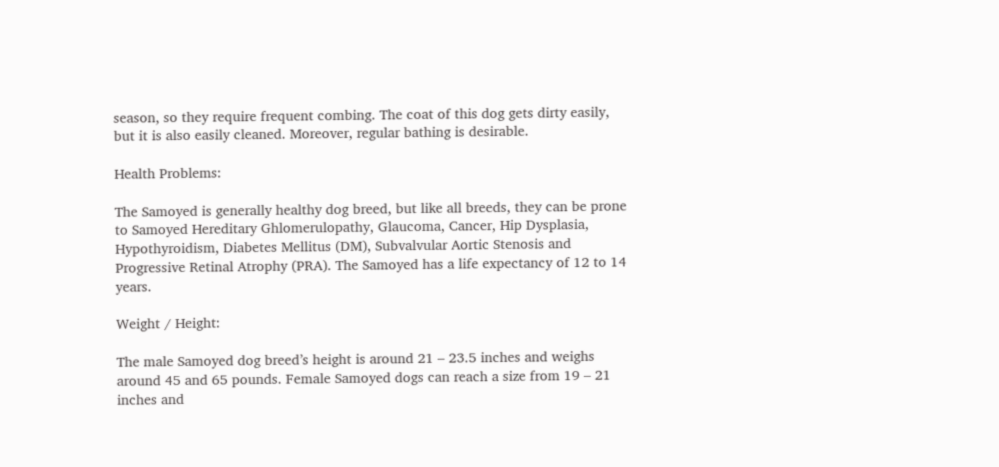season, so they require frequent combing. The coat of this dog gets dirty easily, but it is also easily cleaned. Moreover, regular bathing is desirable.

Health Problems:

The Samoyed is generally healthy dog breed, but like all breeds, they can be prone to Samoyed Hereditary Ghlomerulopathy, Glaucoma, Cancer, Hip Dysplasia, Hypothyroidism, Diabetes Mellitus (DM), Subvalvular Aortic Stenosis and Progressive Retinal Atrophy (PRA). The Samoyed has a life expectancy of 12 to 14 years.

Weight / Height:

The male Samoyed dog breed’s height is around 21 – 23.5 inches and weighs around 45 and 65 pounds. Female Samoyed dogs can reach a size from 19 – 21 inches and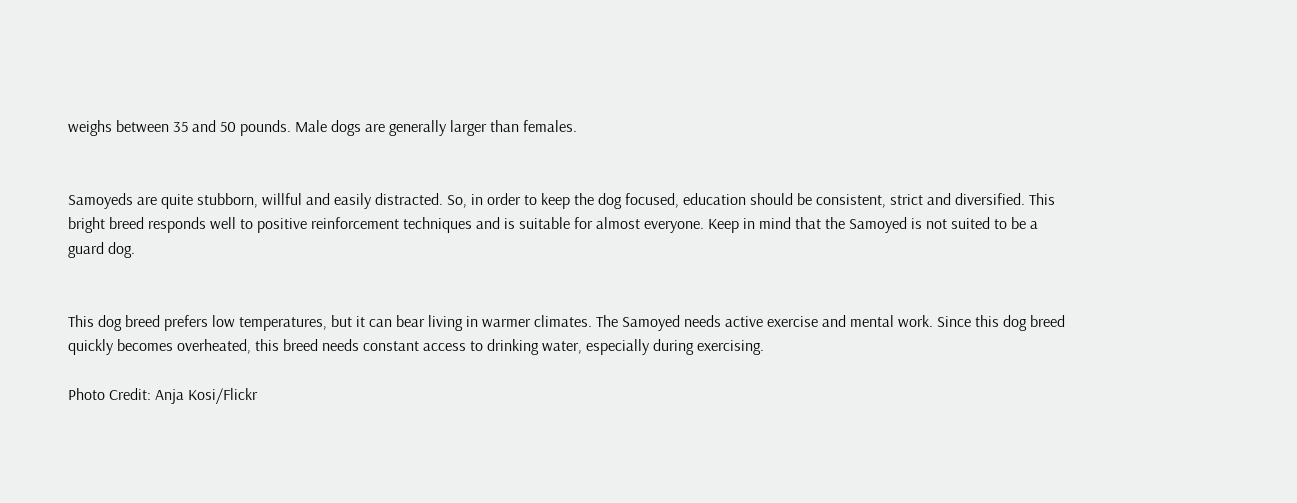weighs between 35 and 50 pounds. Male dogs are generally larger than females.


Samoyeds are quite stubborn, willful and easily distracted. So, in order to keep the dog focused, education should be consistent, strict and diversified. This bright breed responds well to positive reinforcement techniques and is suitable for almost everyone. Keep in mind that the Samoyed is not suited to be a guard dog.


This dog breed prefers low temperatures, but it can bear living in warmer climates. The Samoyed needs active exercise and mental work. Since this dog breed quickly becomes overheated, this breed needs constant access to drinking water, especially during exercising.

Photo Credit: Anja Kosi/Flickr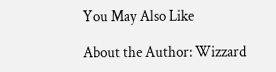You May Also Like

About the Author: Wizzard